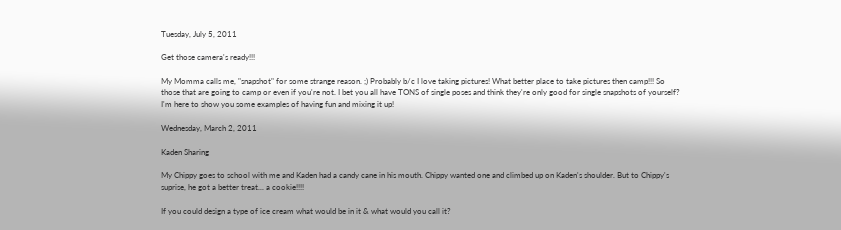Tuesday, July 5, 2011

Get those camera's ready!!!

My Momma calls me, "snapshot" for some strange reason. ;) Probably b/c I love taking pictures! What better place to take pictures then camp!!! So those that are going to camp or even if you're not. I bet you all have TONS of single poses and think they're only good for single snapshots of yourself? I'm here to show you some examples of having fun and mixing it up!

Wednesday, March 2, 2011

Kaden Sharing

My Chippy goes to school with me and Kaden had a candy cane in his mouth. Chippy wanted one and climbed up on Kaden's shoulder. But to Chippy's suprise, he got a better treat... a cookie!!!!

If you could design a type of ice cream what would be in it & what would you call it?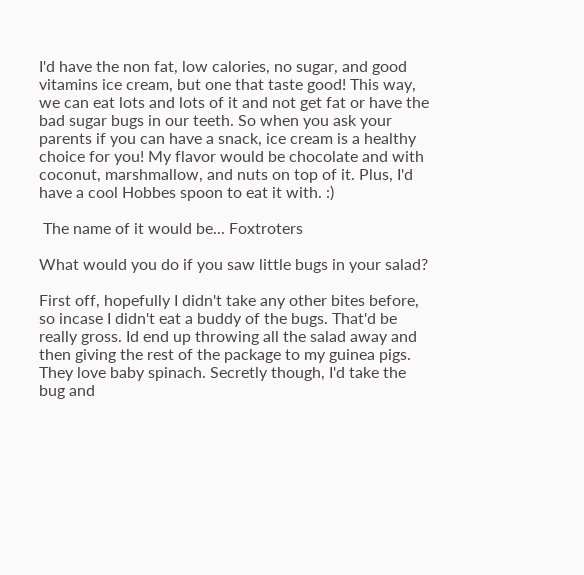I'd have the non fat, low calories, no sugar, and good vitamins ice cream, but one that taste good! This way, we can eat lots and lots of it and not get fat or have the bad sugar bugs in our teeth. So when you ask your parents if you can have a snack, ice cream is a healthy choice for you! My flavor would be chocolate and with coconut, marshmallow, and nuts on top of it. Plus, I'd have a cool Hobbes spoon to eat it with. :)

 The name of it would be... Foxtroters

What would you do if you saw little bugs in your salad?

First off, hopefully I didn't take any other bites before, so incase I didn't eat a buddy of the bugs. That'd be really gross. Id end up throwing all the salad away and then giving the rest of the package to my guinea pigs. They love baby spinach. Secretly though, I'd take the bug and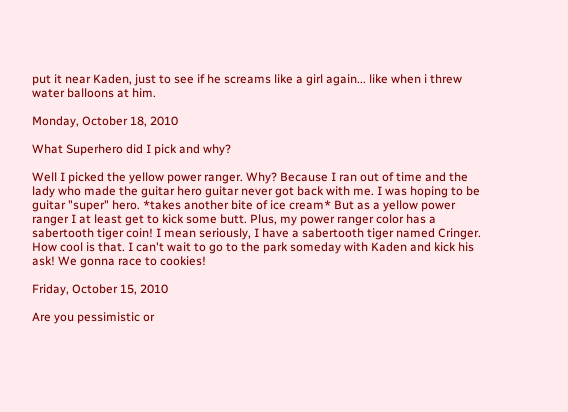put it near Kaden, just to see if he screams like a girl again... like when i threw water balloons at him.

Monday, October 18, 2010

What Superhero did I pick and why?

Well I picked the yellow power ranger. Why? Because I ran out of time and the lady who made the guitar hero guitar never got back with me. I was hoping to be guitar "super" hero. *takes another bite of ice cream* But as a yellow power ranger I at least get to kick some butt. Plus, my power ranger color has a sabertooth tiger coin! I mean seriously, I have a sabertooth tiger named Cringer. How cool is that. I can't wait to go to the park someday with Kaden and kick his ask! We gonna race to cookies!

Friday, October 15, 2010

Are you pessimistic or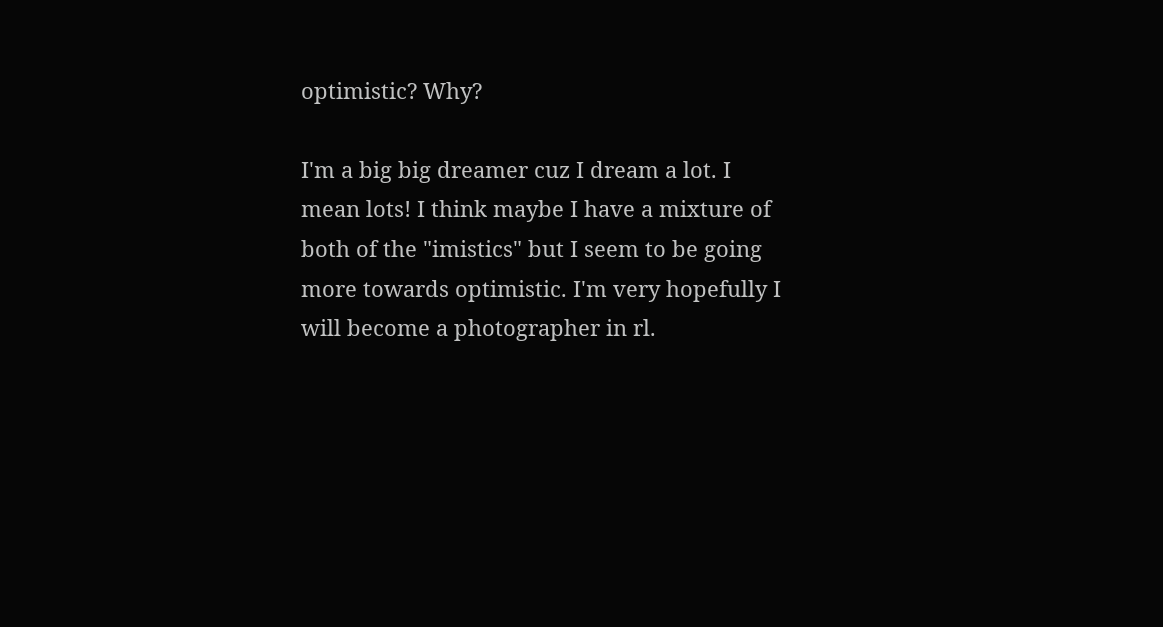optimistic? Why?

I'm a big big dreamer cuz I dream a lot. I mean lots! I think maybe I have a mixture of both of the "imistics" but I seem to be going more towards optimistic. I'm very hopefully I will become a photographer in rl.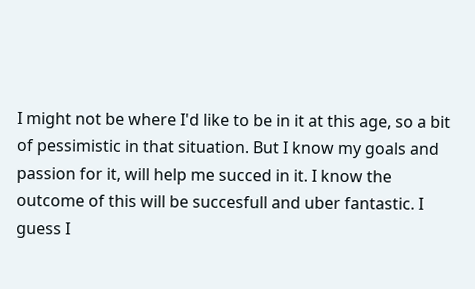I might not be where I'd like to be in it at this age, so a bit of pessimistic in that situation. But I know my goals and passion for it, will help me succed in it. I know the outcome of this will be succesfull and uber fantastic. I guess I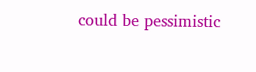could be pessimistic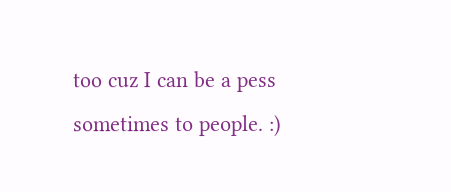too cuz I can be a pess sometimes to people. :)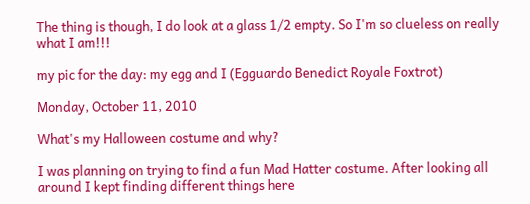The thing is though, I do look at a glass 1/2 empty. So I'm so clueless on really what I am!!!

my pic for the day: my egg and I (Egguardo Benedict Royale Foxtrot)

Monday, October 11, 2010

What's my Halloween costume and why?

I was planning on trying to find a fun Mad Hatter costume. After looking all around I kept finding different things here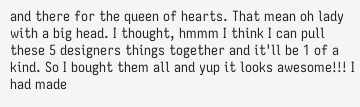and there for the queen of hearts. That mean oh lady with a big head. I thought, hmmm I think I can pull these 5 designers things together and it'll be 1 of a kind. So I bought them all and yup it looks awesome!!! I had made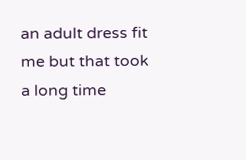an adult dress fit me but that took a long time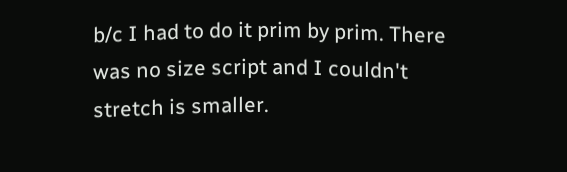b/c I had to do it prim by prim. There was no size script and I couldn't stretch is smaller.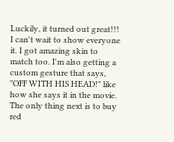Luckily, it turned out great!!! I can't wait to show everyone it. I got amazing skin to match too. I'm also getting a custom gesture that says, "OFF WITH HIS HEAD!" like how she says it in the movie. The only thing next is to buy red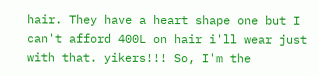hair. They have a heart shape one but I can't afford 400L on hair i'll wear just with that. yikers!!! So, I'm the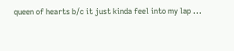queen of hearts b/c it just kinda feel into my lap ...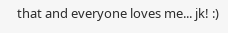that and everyone loves me... jk! :)